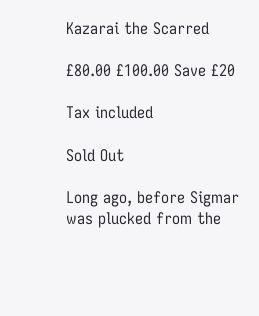Kazarai the Scarred

£80.00 £100.00 Save £20

Tax included

Sold Out

Long ago, before Sigmar was plucked from the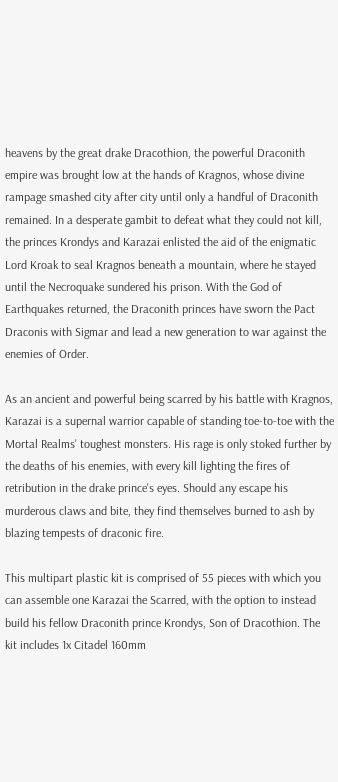heavens by the great drake Dracothion, the powerful Draconith empire was brought low at the hands of Kragnos, whose divine rampage smashed city after city until only a handful of Draconith remained. In a desperate gambit to defeat what they could not kill, the princes Krondys and Karazai enlisted the aid of the enigmatic Lord Kroak to seal Kragnos beneath a mountain, where he stayed until the Necroquake sundered his prison. With the God of Earthquakes returned, the Draconith princes have sworn the Pact Draconis with Sigmar and lead a new generation to war against the enemies of Order.

As an ancient and powerful being scarred by his battle with Kragnos, Karazai is a supernal warrior capable of standing toe-to-toe with the Mortal Realms' toughest monsters. His rage is only stoked further by the deaths of his enemies, with every kill lighting the fires of retribution in the drake prince's eyes. Should any escape his murderous claws and bite, they find themselves burned to ash by blazing tempests of draconic fire.

This multipart plastic kit is comprised of 55 pieces with which you can assemble one Karazai the Scarred, with the option to instead build his fellow Draconith prince Krondys, Son of Dracothion. The kit includes 1x Citadel 160mm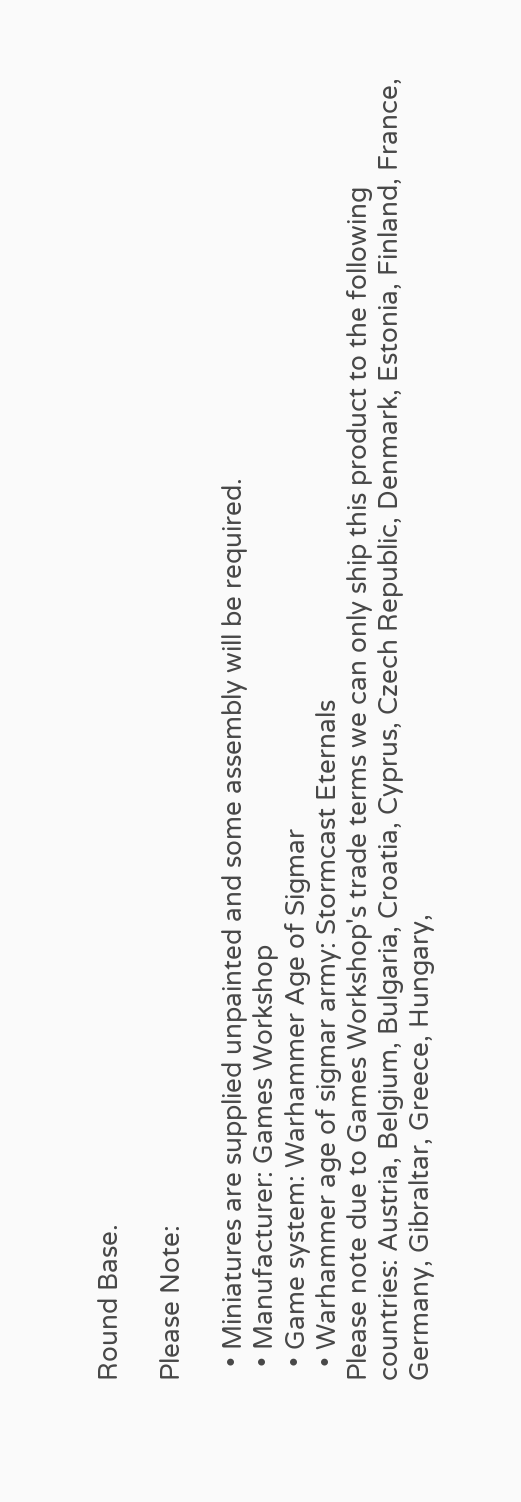Round Base.

Please Note:

  • Miniatures are supplied unpainted and some assembly will be required.
  • Manufacturer: Games Workshop
  • Game system: Warhammer Age of Sigmar
  • Warhammer age of sigmar army: Stormcast Eternals
Please note due to Games Workshop's trade terms we can only ship this product to the following countries: Austria, Belgium, Bulgaria, Croatia, Cyprus, Czech Republic, Denmark, Estonia, Finland, France, Germany, Gibraltar, Greece, Hungary,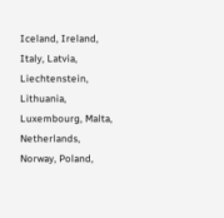Iceland, Ireland, Italy, Latvia, Liechtenstein, Lithuania, Luxembourg, Malta, Netherlands, Norway, Poland,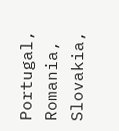Portugal, Romania, Slovakia,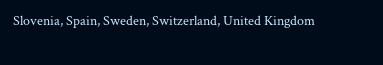Slovenia, Spain, Sweden, Switzerland, United Kingdom